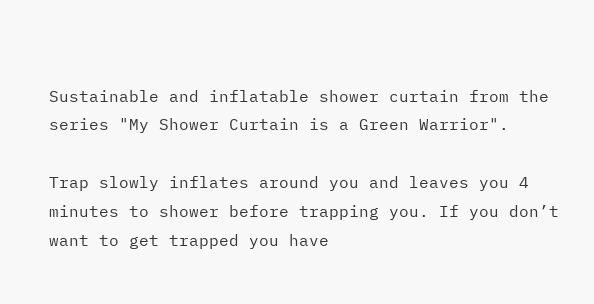Sustainable and inflatable shower curtain from the series "My Shower Curtain is a Green Warrior".

Trap slowly inflates around you and leaves you 4 minutes to shower before trapping you. If you don’t want to get trapped you have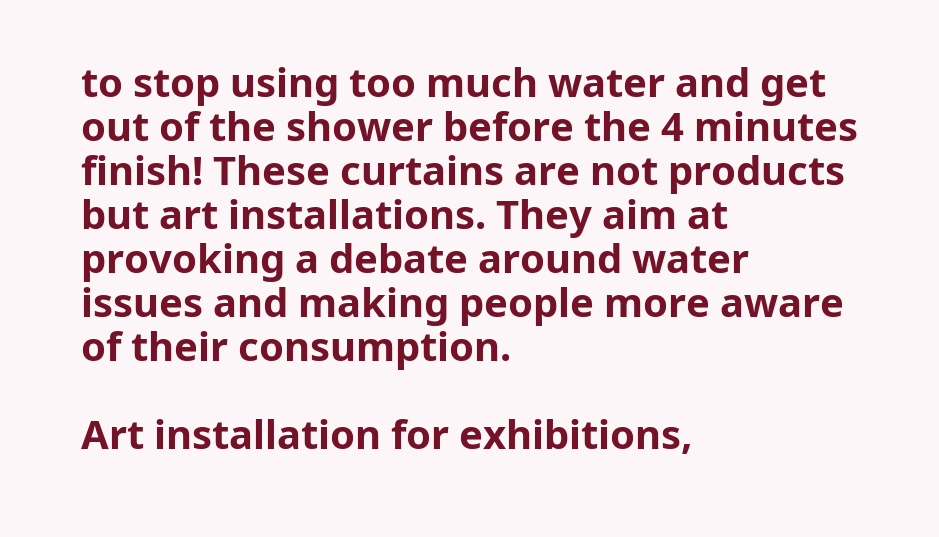to stop using too much water and get out of the shower before the 4 minutes finish! These curtains are not products but art installations. They aim at provoking a debate around water issues and making people more aware of their consumption.

Art installation for exhibitions,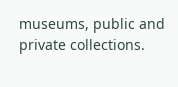museums, public and private collections.